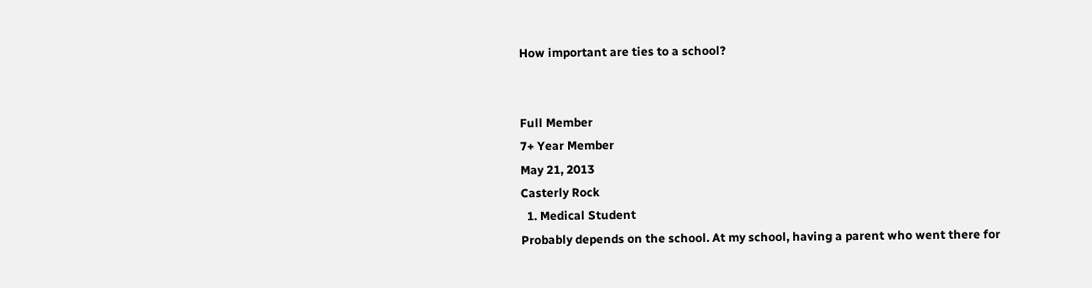How important are ties to a school?


Full Member
7+ Year Member
May 21, 2013
Casterly Rock
  1. Medical Student
Probably depends on the school. At my school, having a parent who went there for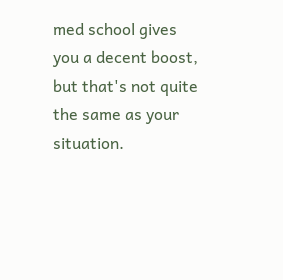med school gives you a decent boost, but that's not quite the same as your situation.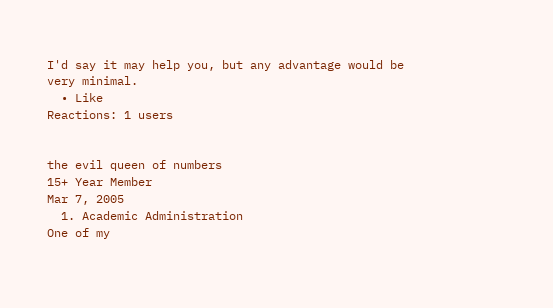I'd say it may help you, but any advantage would be very minimal.
  • Like
Reactions: 1 users


the evil queen of numbers
15+ Year Member
Mar 7, 2005
  1. Academic Administration
One of my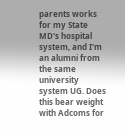parents works for my State MD's hospital system, and I'm an alumni from the same university system UG. Does this bear weight with Adcoms for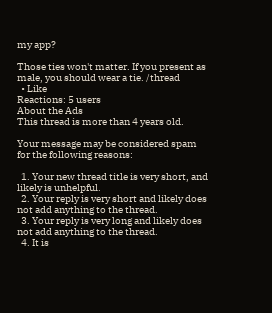my app?

Those ties won't matter. If you present as male, you should wear a tie. /thread
  • Like
Reactions: 5 users
About the Ads
This thread is more than 4 years old.

Your message may be considered spam for the following reasons:

  1. Your new thread title is very short, and likely is unhelpful.
  2. Your reply is very short and likely does not add anything to the thread.
  3. Your reply is very long and likely does not add anything to the thread.
  4. It is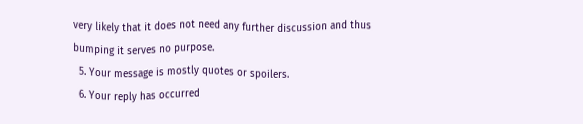very likely that it does not need any further discussion and thus bumping it serves no purpose.
  5. Your message is mostly quotes or spoilers.
  6. Your reply has occurred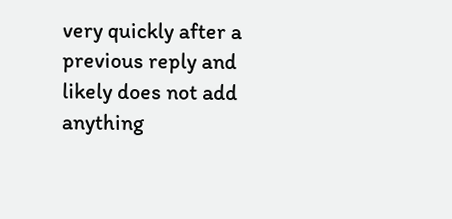very quickly after a previous reply and likely does not add anything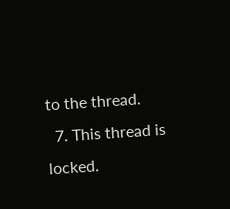to the thread.
  7. This thread is locked.